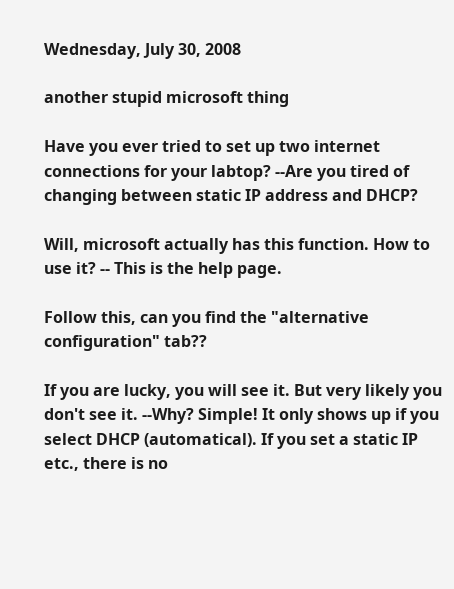Wednesday, July 30, 2008

another stupid microsoft thing

Have you ever tried to set up two internet connections for your labtop? --Are you tired of changing between static IP address and DHCP?

Will, microsoft actually has this function. How to use it? -- This is the help page.

Follow this, can you find the "alternative configuration" tab??

If you are lucky, you will see it. But very likely you don't see it. --Why? Simple! It only shows up if you select DHCP (automatical). If you set a static IP etc., there is no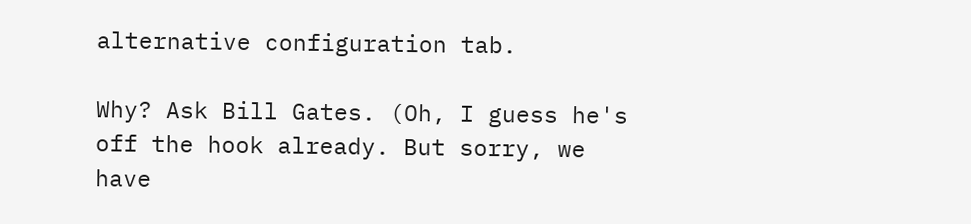alternative configuration tab.

Why? Ask Bill Gates. (Oh, I guess he's off the hook already. But sorry, we have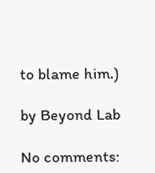to blame him.)

by Beyond Lab

No comments: